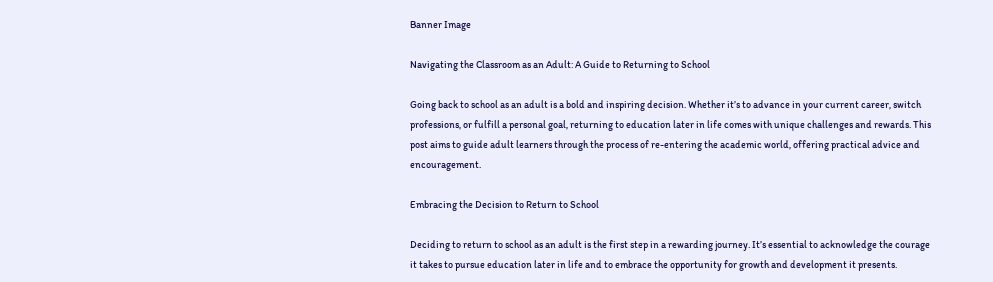Banner Image

Navigating the Classroom as an Adult: A Guide to Returning to School

Going back to school as an adult is a bold and inspiring decision. Whether it’s to advance in your current career, switch professions, or fulfill a personal goal, returning to education later in life comes with unique challenges and rewards. This post aims to guide adult learners through the process of re-entering the academic world, offering practical advice and encouragement.

Embracing the Decision to Return to School

Deciding to return to school as an adult is the first step in a rewarding journey. It’s essential to acknowledge the courage it takes to pursue education later in life and to embrace the opportunity for growth and development it presents.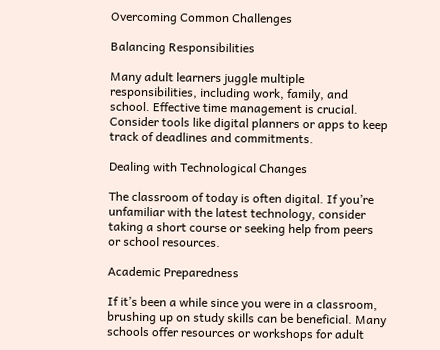Overcoming Common Challenges

Balancing Responsibilities

Many adult learners juggle multiple responsibilities, including work, family, and school. Effective time management is crucial. Consider tools like digital planners or apps to keep track of deadlines and commitments.

Dealing with Technological Changes

The classroom of today is often digital. If you’re unfamiliar with the latest technology, consider taking a short course or seeking help from peers or school resources.

Academic Preparedness

If it’s been a while since you were in a classroom, brushing up on study skills can be beneficial. Many schools offer resources or workshops for adult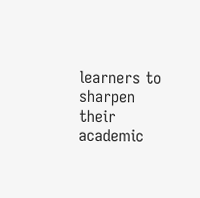learners to sharpen their academic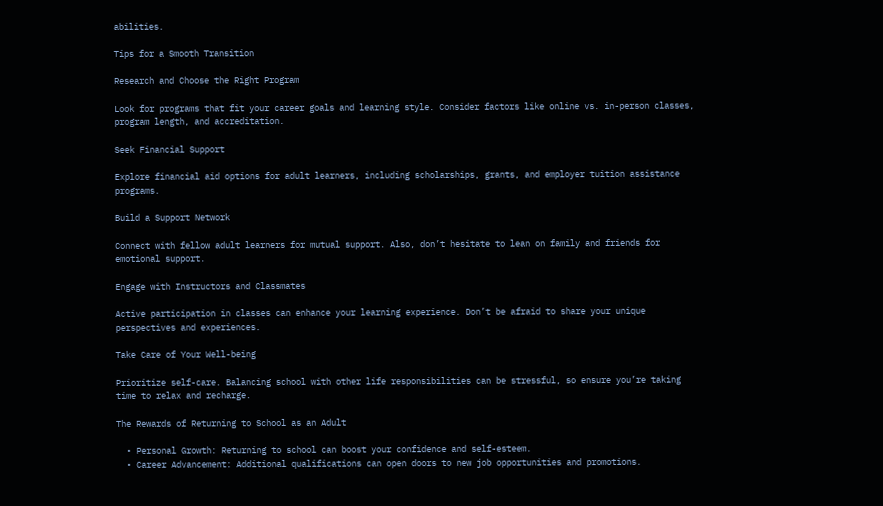abilities.

Tips for a Smooth Transition

Research and Choose the Right Program

Look for programs that fit your career goals and learning style. Consider factors like online vs. in-person classes, program length, and accreditation.

Seek Financial Support

Explore financial aid options for adult learners, including scholarships, grants, and employer tuition assistance programs.

Build a Support Network

Connect with fellow adult learners for mutual support. Also, don’t hesitate to lean on family and friends for emotional support.

Engage with Instructors and Classmates

Active participation in classes can enhance your learning experience. Don’t be afraid to share your unique perspectives and experiences.

Take Care of Your Well-being

Prioritize self-care. Balancing school with other life responsibilities can be stressful, so ensure you’re taking time to relax and recharge.

The Rewards of Returning to School as an Adult

  • Personal Growth: Returning to school can boost your confidence and self-esteem.
  • Career Advancement: Additional qualifications can open doors to new job opportunities and promotions.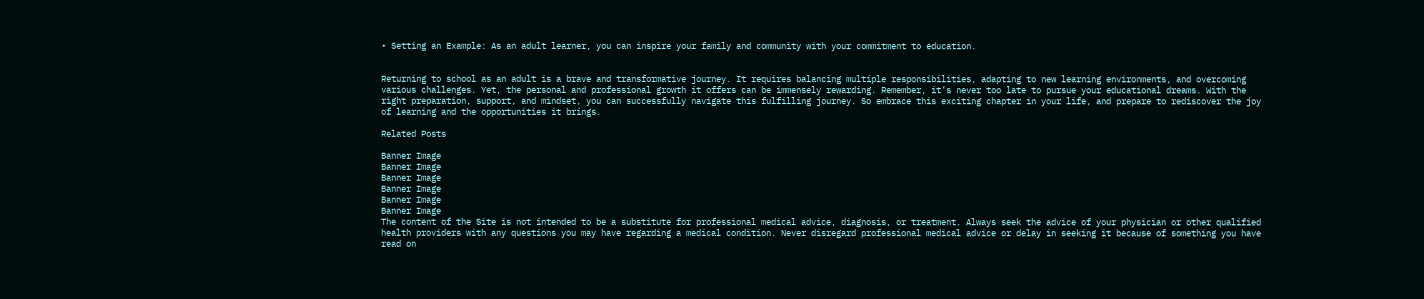• Setting an Example: As an adult learner, you can inspire your family and community with your commitment to education.


Returning to school as an adult is a brave and transformative journey. It requires balancing multiple responsibilities, adapting to new learning environments, and overcoming various challenges. Yet, the personal and professional growth it offers can be immensely rewarding. Remember, it’s never too late to pursue your educational dreams. With the right preparation, support, and mindset, you can successfully navigate this fulfilling journey. So embrace this exciting chapter in your life, and prepare to rediscover the joy of learning and the opportunities it brings.

Related Posts

Banner Image
Banner Image
Banner Image
Banner Image
Banner Image
Banner Image
The content of the Site is not intended to be a substitute for professional medical advice, diagnosis, or treatment. Always seek the advice of your physician or other qualified health providers with any questions you may have regarding a medical condition. Never disregard professional medical advice or delay in seeking it because of something you have read on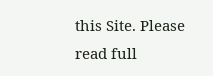this Site. Please read full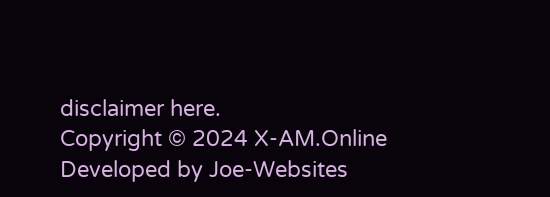disclaimer here.
Copyright © 2024 X-AM.Online
Developed by Joe-Websites